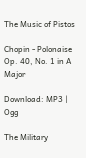The Music of Pistos

Chopin - Polonaise Op. 40, No. 1 in A Major

Download: MP3 | Ogg

The Military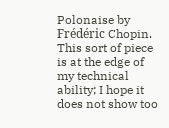Polonaise by Frédéric Chopin. This sort of piece is at the edge of my technical ability; I hope it does not show too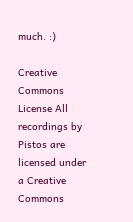much. :)

Creative Commons License All recordings by Pistos are licensed under a Creative Commons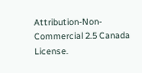Attribution-Non-Commercial 2.5 Canada License.